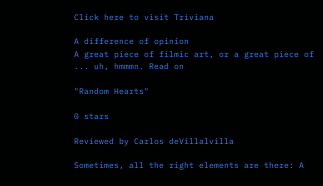Click here to visit Triviana

A difference of opinion
A great piece of filmic art, or a great piece of ... uh, hmmmn. Read on

"Random Hearts"

0 stars

Reviewed by Carlos deVillalvilla

Sometimes, all the right elements are there: A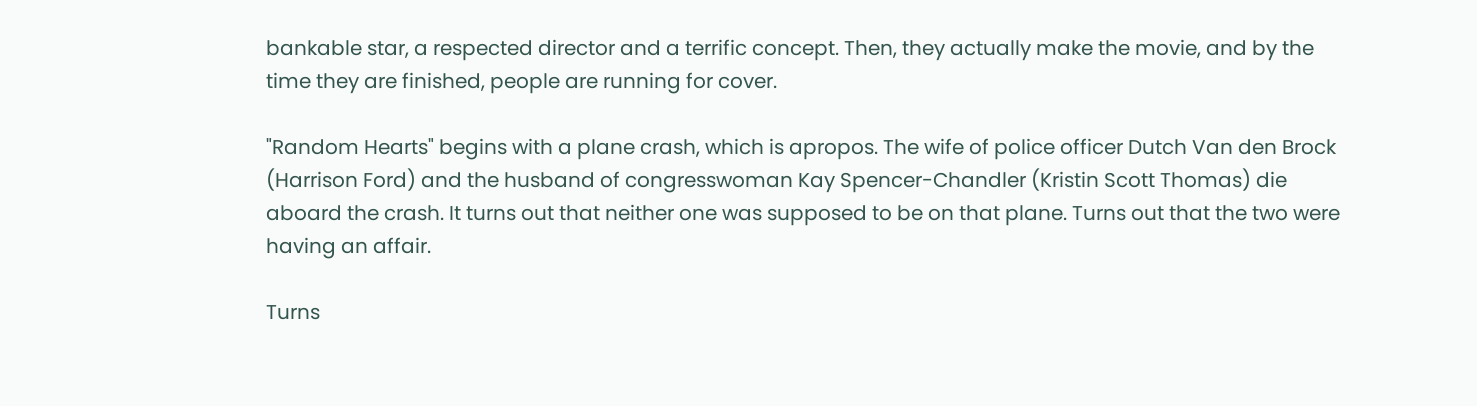bankable star, a respected director and a terrific concept. Then, they actually make the movie, and by the time they are finished, people are running for cover.

"Random Hearts" begins with a plane crash, which is apropos. The wife of police officer Dutch Van den Brock (Harrison Ford) and the husband of congresswoman Kay Spencer-Chandler (Kristin Scott Thomas) die aboard the crash. It turns out that neither one was supposed to be on that plane. Turns out that the two were having an affair.

Turns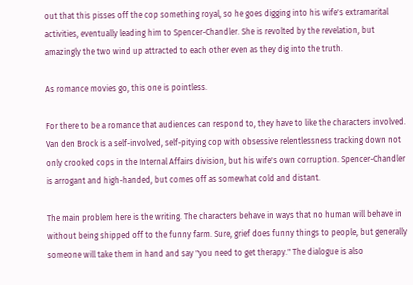out that this pisses off the cop something royal, so he goes digging into his wife's extramarital activities, eventually leading him to Spencer-Chandler. She is revolted by the revelation, but amazingly the two wind up attracted to each other even as they dig into the truth.

As romance movies go, this one is pointless.

For there to be a romance that audiences can respond to, they have to like the characters involved. Van den Brock is a self-involved, self-pitying cop with obsessive relentlessness tracking down not only crooked cops in the Internal Affairs division, but his wife's own corruption. Spencer-Chandler is arrogant and high-handed, but comes off as somewhat cold and distant.

The main problem here is the writing. The characters behave in ways that no human will behave in without being shipped off to the funny farm. Sure, grief does funny things to people, but generally someone will take them in hand and say "you need to get therapy." The dialogue is also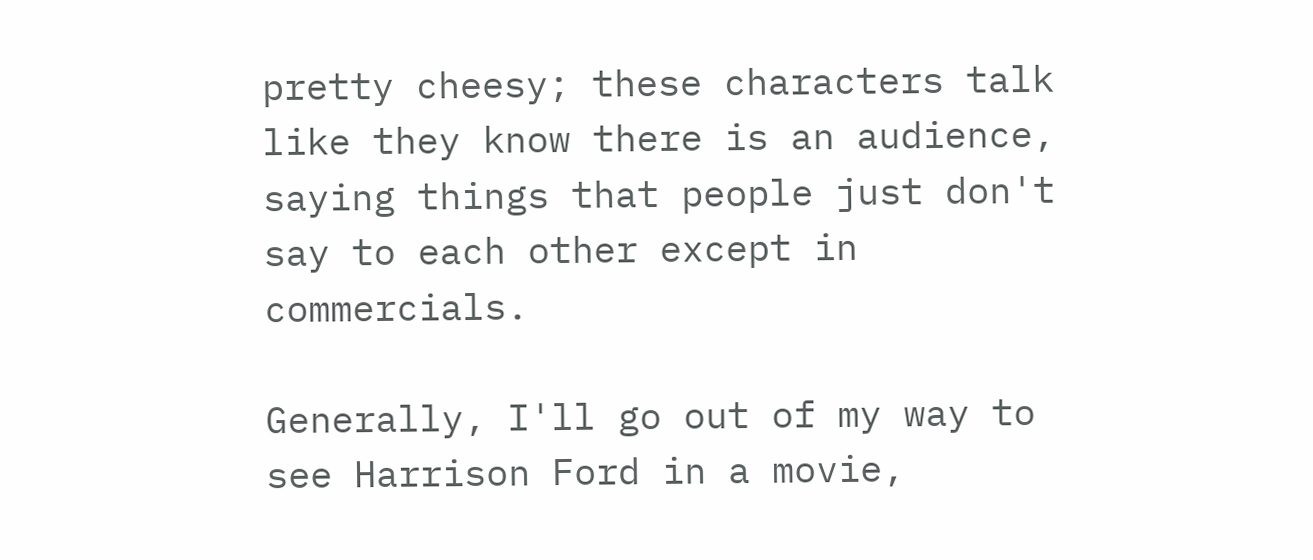pretty cheesy; these characters talk like they know there is an audience, saying things that people just don't say to each other except in commercials.

Generally, I'll go out of my way to see Harrison Ford in a movie,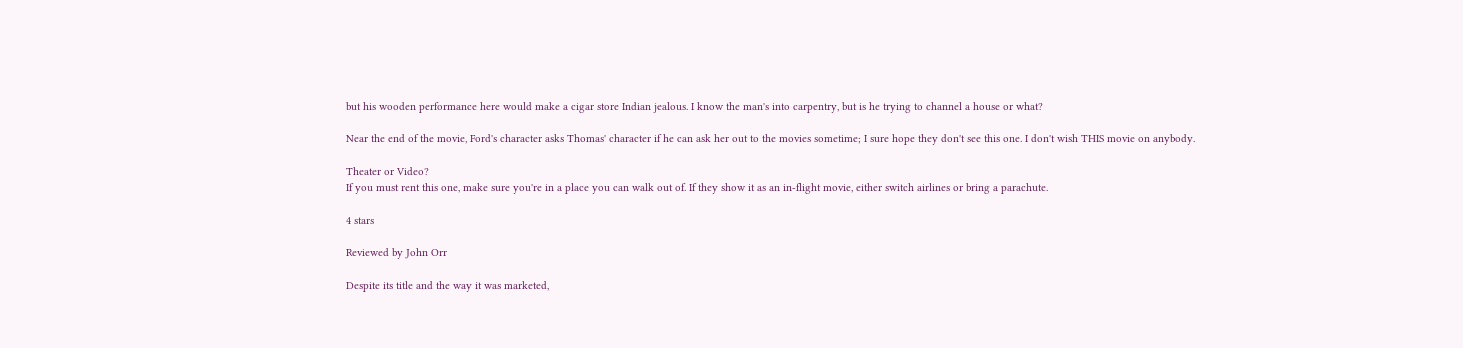but his wooden performance here would make a cigar store Indian jealous. I know the man's into carpentry, but is he trying to channel a house or what?

Near the end of the movie, Ford's character asks Thomas' character if he can ask her out to the movies sometime; I sure hope they don't see this one. I don't wish THIS movie on anybody.

Theater or Video?
If you must rent this one, make sure you're in a place you can walk out of. If they show it as an in-flight movie, either switch airlines or bring a parachute.

4 stars

Reviewed by John Orr

Despite its title and the way it was marketed,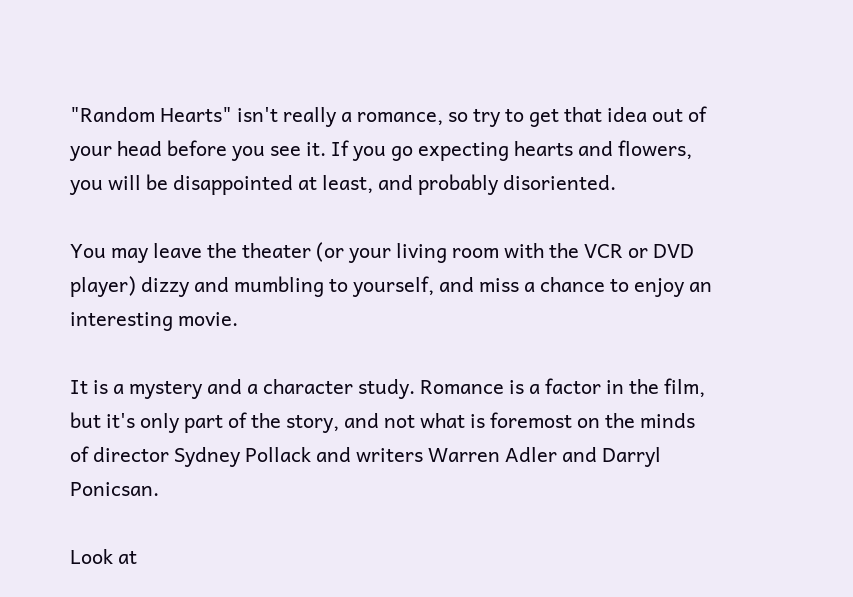"Random Hearts" isn't really a romance, so try to get that idea out of your head before you see it. If you go expecting hearts and flowers, you will be disappointed at least, and probably disoriented.

You may leave the theater (or your living room with the VCR or DVD player) dizzy and mumbling to yourself, and miss a chance to enjoy an interesting movie.

It is a mystery and a character study. Romance is a factor in the film, but it's only part of the story, and not what is foremost on the minds of director Sydney Pollack and writers Warren Adler and Darryl Ponicsan.

Look at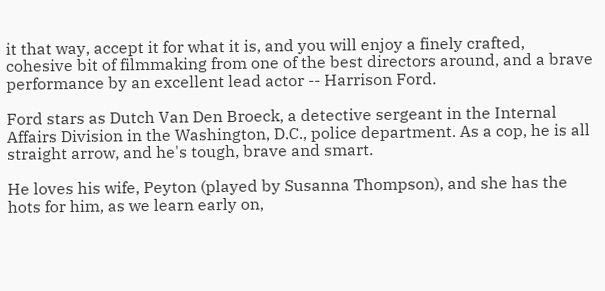it that way, accept it for what it is, and you will enjoy a finely crafted, cohesive bit of filmmaking from one of the best directors around, and a brave performance by an excellent lead actor -- Harrison Ford.

Ford stars as Dutch Van Den Broeck, a detective sergeant in the Internal Affairs Division in the Washington, D.C., police department. As a cop, he is all straight arrow, and he's tough, brave and smart.

He loves his wife, Peyton (played by Susanna Thompson), and she has the hots for him, as we learn early on,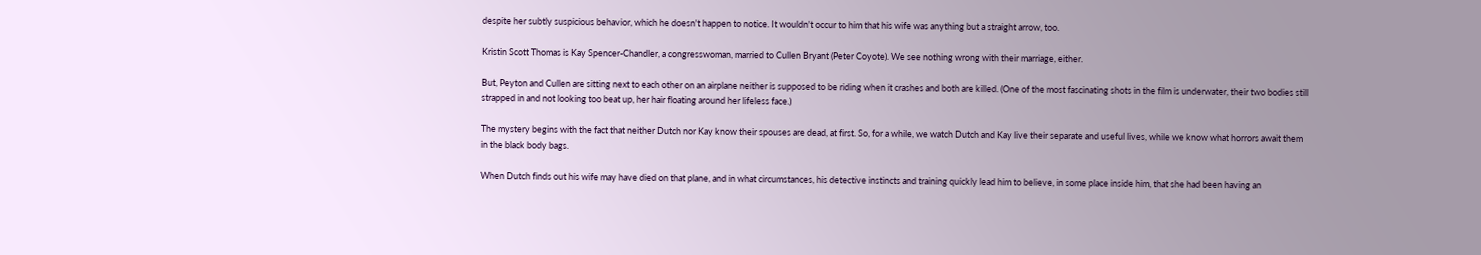despite her subtly suspicious behavior, which he doesn't happen to notice. It wouldn't occur to him that his wife was anything but a straight arrow, too.

Kristin Scott Thomas is Kay Spencer-Chandler, a congresswoman, married to Cullen Bryant (Peter Coyote). We see nothing wrong with their marriage, either.

But, Peyton and Cullen are sitting next to each other on an airplane neither is supposed to be riding when it crashes and both are killed. (One of the most fascinating shots in the film is underwater, their two bodies still strapped in and not looking too beat up, her hair floating around her lifeless face.)

The mystery begins with the fact that neither Dutch nor Kay know their spouses are dead, at first. So, for a while, we watch Dutch and Kay live their separate and useful lives, while we know what horrors await them in the black body bags.

When Dutch finds out his wife may have died on that plane, and in what circumstances, his detective instincts and training quickly lead him to believe, in some place inside him, that she had been having an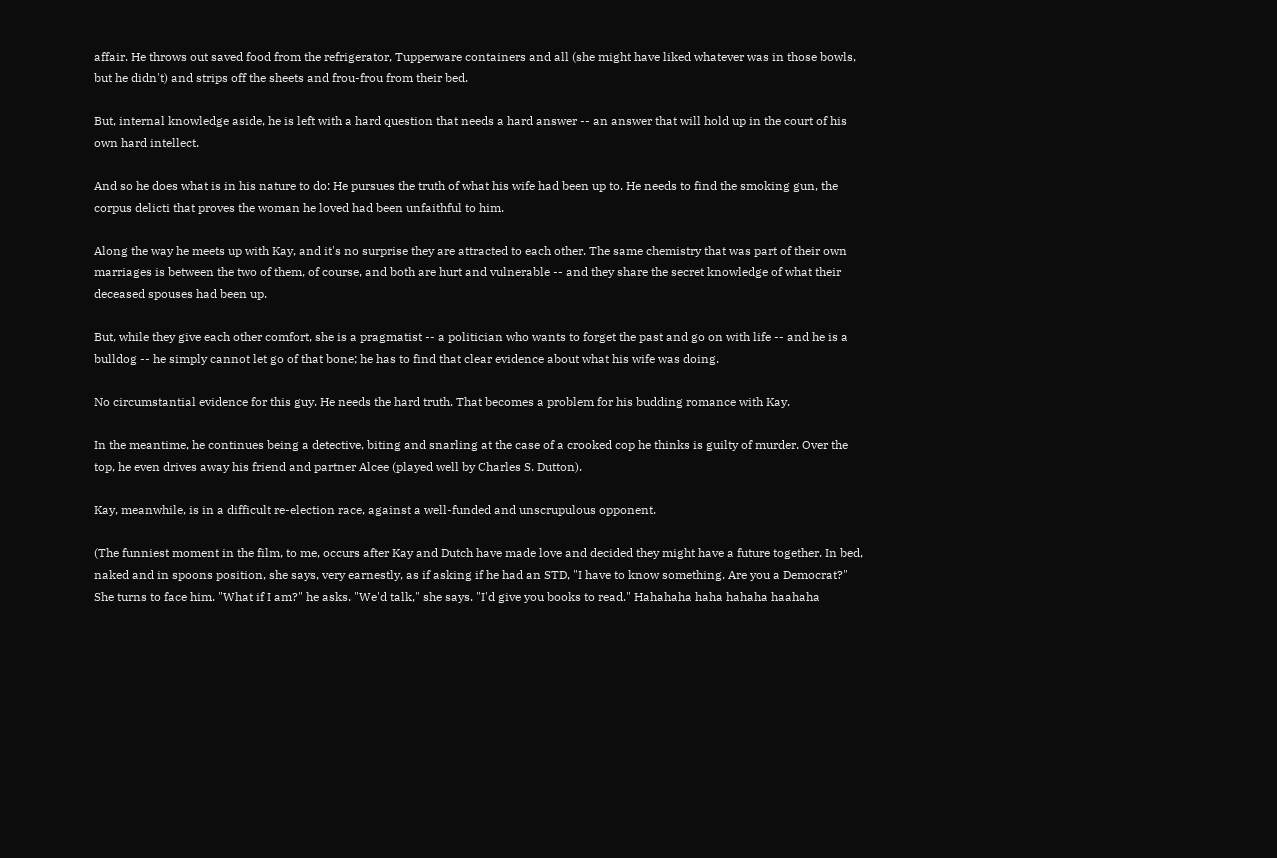affair. He throws out saved food from the refrigerator, Tupperware containers and all (she might have liked whatever was in those bowls, but he didn't) and strips off the sheets and frou-frou from their bed.

But, internal knowledge aside, he is left with a hard question that needs a hard answer -- an answer that will hold up in the court of his own hard intellect.

And so he does what is in his nature to do: He pursues the truth of what his wife had been up to. He needs to find the smoking gun, the corpus delicti that proves the woman he loved had been unfaithful to him.

Along the way he meets up with Kay, and it's no surprise they are attracted to each other. The same chemistry that was part of their own marriages is between the two of them, of course, and both are hurt and vulnerable -- and they share the secret knowledge of what their deceased spouses had been up.

But, while they give each other comfort, she is a pragmatist -- a politician who wants to forget the past and go on with life -- and he is a bulldog -- he simply cannot let go of that bone; he has to find that clear evidence about what his wife was doing.

No circumstantial evidence for this guy. He needs the hard truth. That becomes a problem for his budding romance with Kay.

In the meantime, he continues being a detective, biting and snarling at the case of a crooked cop he thinks is guilty of murder. Over the top, he even drives away his friend and partner Alcee (played well by Charles S. Dutton).

Kay, meanwhile, is in a difficult re-election race, against a well-funded and unscrupulous opponent.

(The funniest moment in the film, to me, occurs after Kay and Dutch have made love and decided they might have a future together. In bed, naked and in spoons position, she says, very earnestly, as if asking if he had an STD, "I have to know something. Are you a Democrat?" She turns to face him. "What if I am?" he asks. "We'd talk," she says. "I'd give you books to read." Hahahaha haha hahaha haahaha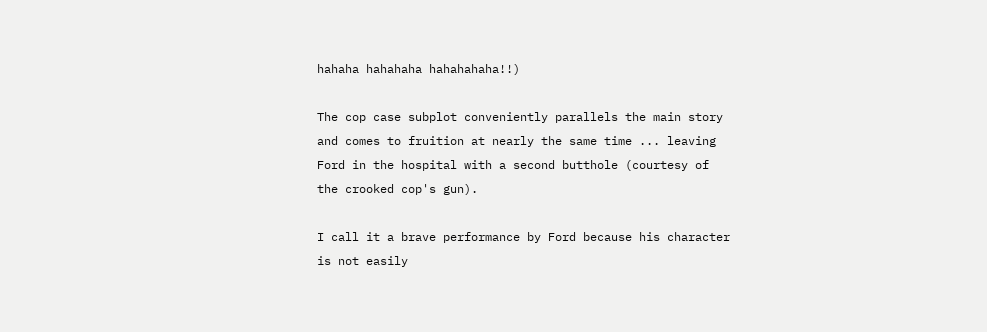hahaha hahahaha hahahahaha!!)

The cop case subplot conveniently parallels the main story and comes to fruition at nearly the same time ... leaving Ford in the hospital with a second butthole (courtesy of the crooked cop's gun).

I call it a brave performance by Ford because his character is not easily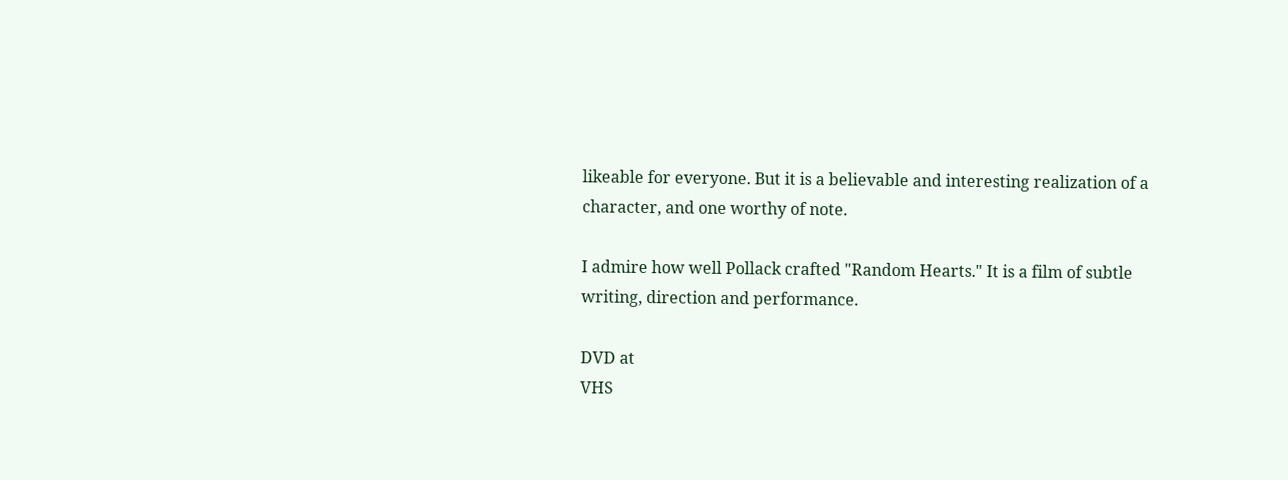likeable for everyone. But it is a believable and interesting realization of a character, and one worthy of note.

I admire how well Pollack crafted "Random Hearts." It is a film of subtle writing, direction and performance.

DVD at
VHS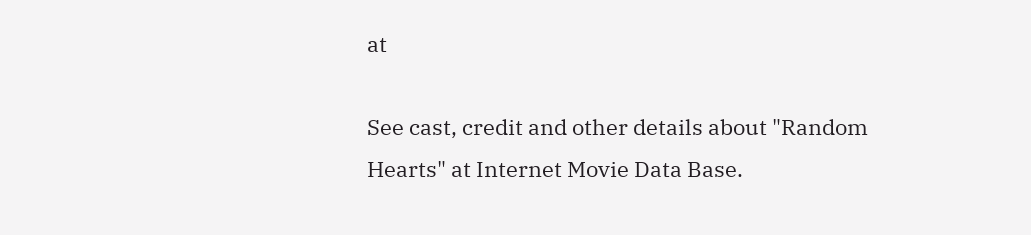at

See cast, credit and other details about "Random Hearts" at Internet Movie Data Base.